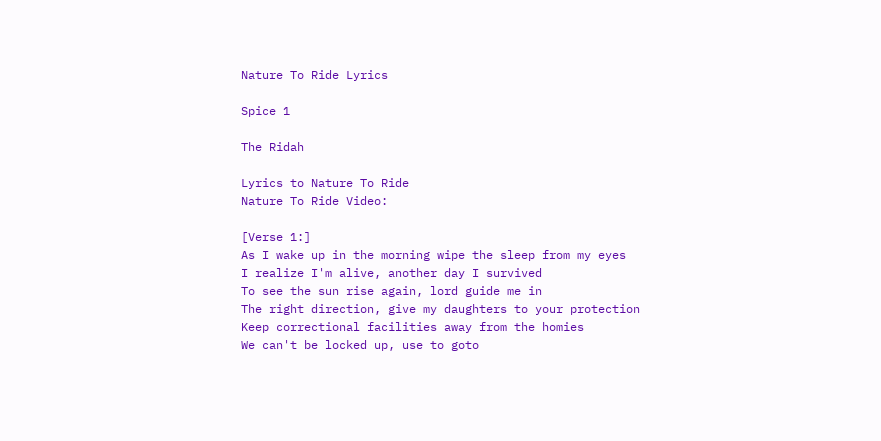Nature To Ride Lyrics

Spice 1

The Ridah

Lyrics to Nature To Ride
Nature To Ride Video:

[Verse 1:]
As I wake up in the morning wipe the sleep from my eyes
I realize I'm alive, another day I survived
To see the sun rise again, lord guide me in
The right direction, give my daughters to your protection
Keep correctional facilities away from the homies
We can't be locked up, use to goto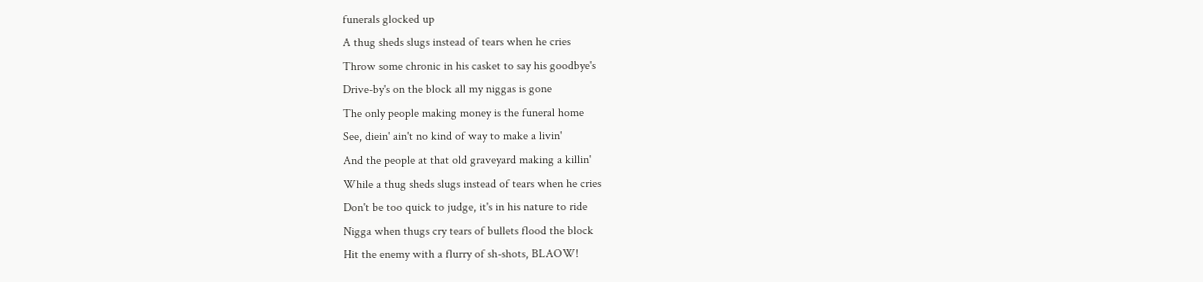funerals glocked up
A thug sheds slugs instead of tears when he cries
Throw some chronic in his casket to say his goodbye's
Drive-by's on the block all my niggas is gone
The only people making money is the funeral home
See, diein' ain't no kind of way to make a livin'
And the people at that old graveyard making a killin'
While a thug sheds slugs instead of tears when he cries
Don't be too quick to judge, it's in his nature to ride
Nigga when thugs cry tears of bullets flood the block
Hit the enemy with a flurry of sh-shots, BLAOW!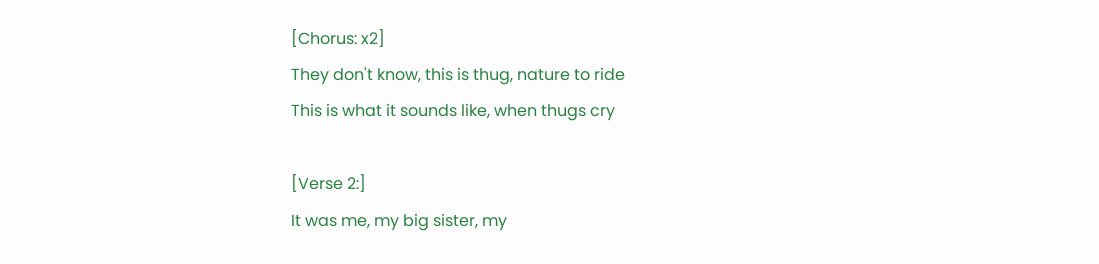[Chorus: x2]
They don't know, this is thug, nature to ride
This is what it sounds like, when thugs cry

[Verse 2:]
It was me, my big sister, my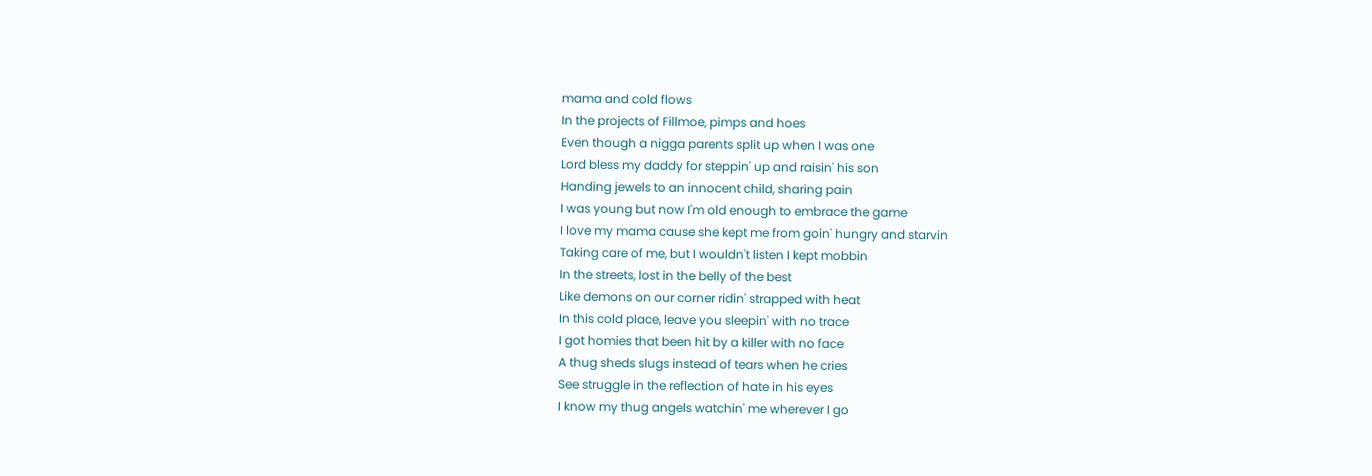mama and cold flows
In the projects of Fillmoe, pimps and hoes
Even though a nigga parents split up when I was one
Lord bless my daddy for steppin' up and raisin' his son
Handing jewels to an innocent child, sharing pain
I was young but now I'm old enough to embrace the game
I love my mama cause she kept me from goin' hungry and starvin
Taking care of me, but I wouldn't listen I kept mobbin
In the streets, lost in the belly of the best
Like demons on our corner ridin' strapped with heat
In this cold place, leave you sleepin' with no trace
I got homies that been hit by a killer with no face
A thug sheds slugs instead of tears when he cries
See struggle in the reflection of hate in his eyes
I know my thug angels watchin' me wherever I go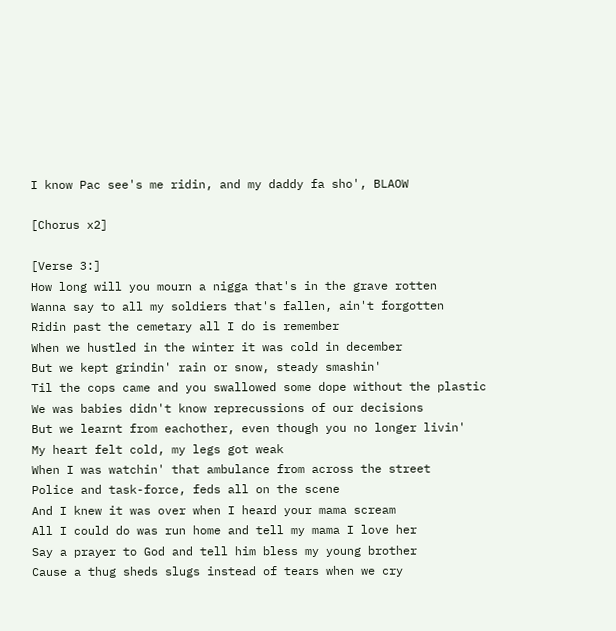I know Pac see's me ridin, and my daddy fa sho', BLAOW

[Chorus x2]

[Verse 3:]
How long will you mourn a nigga that's in the grave rotten
Wanna say to all my soldiers that's fallen, ain't forgotten
Ridin past the cemetary all I do is remember
When we hustled in the winter it was cold in december
But we kept grindin' rain or snow, steady smashin'
Til the cops came and you swallowed some dope without the plastic
We was babies didn't know reprecussions of our decisions
But we learnt from eachother, even though you no longer livin'
My heart felt cold, my legs got weak
When I was watchin' that ambulance from across the street
Police and task-force, feds all on the scene
And I knew it was over when I heard your mama scream
All I could do was run home and tell my mama I love her
Say a prayer to God and tell him bless my young brother
Cause a thug sheds slugs instead of tears when we cry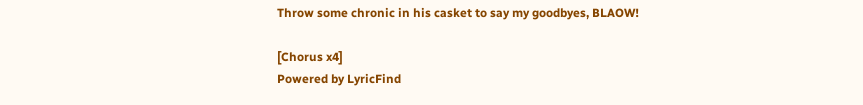Throw some chronic in his casket to say my goodbyes, BLAOW!

[Chorus x4]
Powered by LyricFind